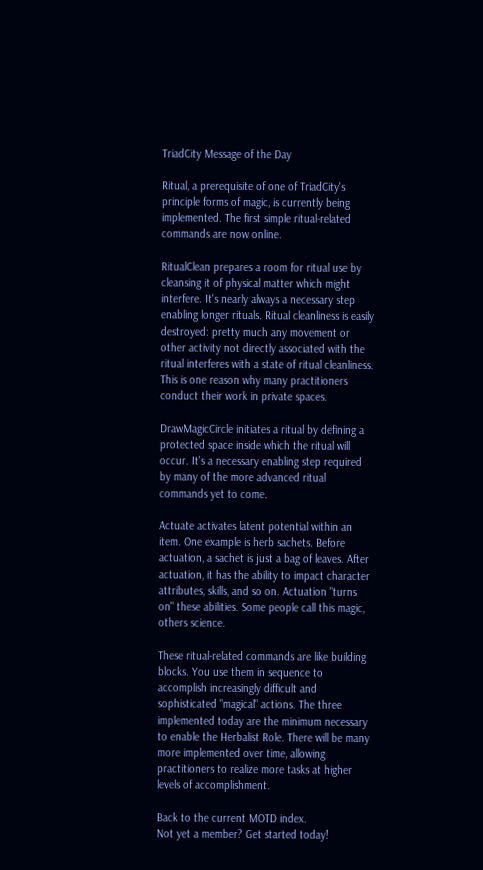TriadCity Message of the Day

Ritual, a prerequisite of one of TriadCity's principle forms of magic, is currently being implemented. The first simple ritual-related commands are now online.

RitualClean prepares a room for ritual use by cleansing it of physical matter which might interfere. It's nearly always a necessary step enabling longer rituals. Ritual cleanliness is easily destroyed: pretty much any movement or other activity not directly associated with the ritual interferes with a state of ritual cleanliness. This is one reason why many practitioners conduct their work in private spaces.

DrawMagicCircle initiates a ritual by defining a protected space inside which the ritual will occur. It's a necessary enabling step required by many of the more advanced ritual commands yet to come.

Actuate activates latent potential within an item. One example is herb sachets. Before actuation, a sachet is just a bag of leaves. After actuation, it has the ability to impact character attributes, skills, and so on. Actuation "turns on" these abilities. Some people call this magic, others science.

These ritual-related commands are like building blocks. You use them in sequence to accomplish increasingly difficult and sophisticated "magical" actions. The three implemented today are the minimum necessary to enable the Herbalist Role. There will be many more implemented over time, allowing practitioners to realize more tasks at higher levels of accomplishment.

Back to the current MOTD index.
Not yet a member? Get started today!